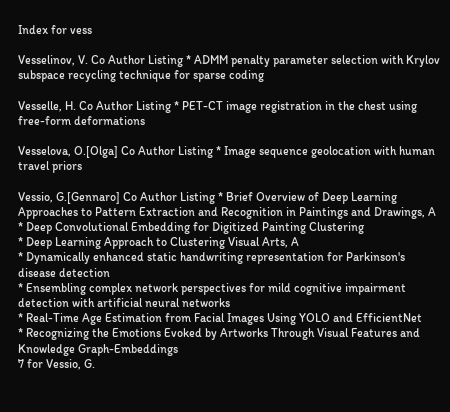Index for vess

Vesselinov, V. Co Author Listing * ADMM penalty parameter selection with Krylov subspace recycling technique for sparse coding

Vesselle, H. Co Author Listing * PET-CT image registration in the chest using free-form deformations

Vesselova, O.[Olga] Co Author Listing * Image sequence geolocation with human travel priors

Vessio, G.[Gennaro] Co Author Listing * Brief Overview of Deep Learning Approaches to Pattern Extraction and Recognition in Paintings and Drawings, A
* Deep Convolutional Embedding for Digitized Painting Clustering
* Deep Learning Approach to Clustering Visual Arts, A
* Dynamically enhanced static handwriting representation for Parkinson's disease detection
* Ensembling complex network perspectives for mild cognitive impairment detection with artificial neural networks
* Real-Time Age Estimation from Facial Images Using YOLO and EfficientNet
* Recognizing the Emotions Evoked by Artworks Through Visual Features and Knowledge Graph-Embeddings
7 for Vessio, G.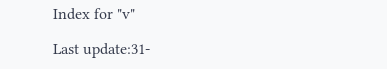Index for "v"

Last update:31-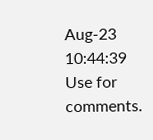Aug-23 10:44:39
Use for comments.